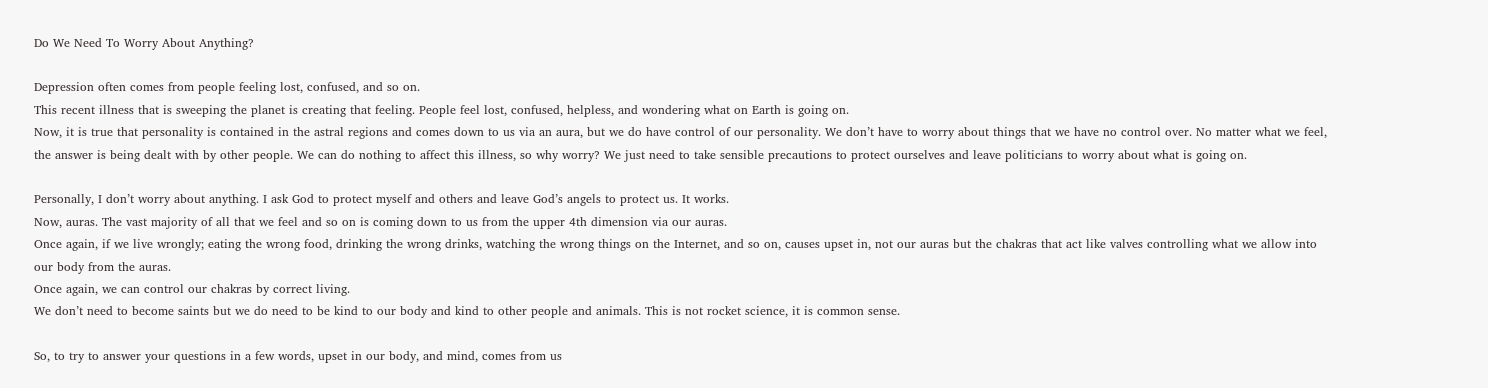Do We Need To Worry About Anything?

Depression often comes from people feeling lost, confused, and so on.
This recent illness that is sweeping the planet is creating that feeling. People feel lost, confused, helpless, and wondering what on Earth is going on.
Now, it is true that personality is contained in the astral regions and comes down to us via an aura, but we do have control of our personality. We don’t have to worry about things that we have no control over. No matter what we feel, the answer is being dealt with by other people. We can do nothing to affect this illness, so why worry? We just need to take sensible precautions to protect ourselves and leave politicians to worry about what is going on.

Personally, I don’t worry about anything. I ask God to protect myself and others and leave God’s angels to protect us. It works.
Now, auras. The vast majority of all that we feel and so on is coming down to us from the upper 4th dimension via our auras.
Once again, if we live wrongly; eating the wrong food, drinking the wrong drinks, watching the wrong things on the Internet, and so on, causes upset in, not our auras but the chakras that act like valves controlling what we allow into our body from the auras.
Once again, we can control our chakras by correct living.
We don’t need to become saints but we do need to be kind to our body and kind to other people and animals. This is not rocket science, it is common sense.

So, to try to answer your questions in a few words, upset in our body, and mind, comes from us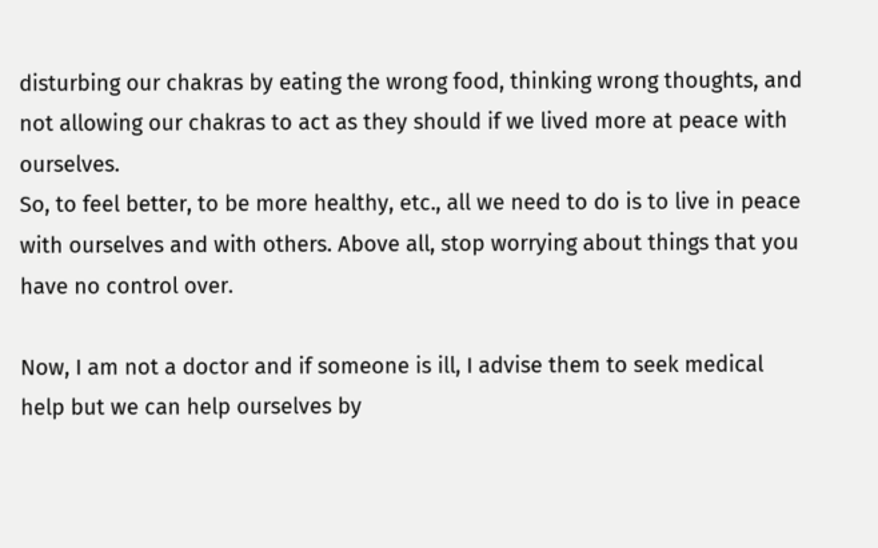disturbing our chakras by eating the wrong food, thinking wrong thoughts, and not allowing our chakras to act as they should if we lived more at peace with ourselves.
So, to feel better, to be more healthy, etc., all we need to do is to live in peace with ourselves and with others. Above all, stop worrying about things that you have no control over.

Now, I am not a doctor and if someone is ill, I advise them to seek medical help but we can help ourselves by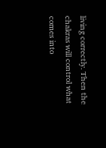living correctly. Then the chakras will control what comes into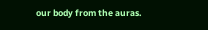our body from the auras.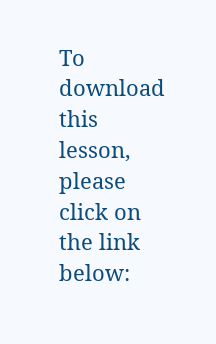To download this lesson, please click on the link below: